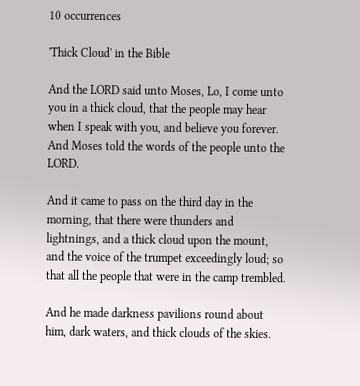10 occurrences

'Thick Cloud' in the Bible

And the LORD said unto Moses, Lo, I come unto you in a thick cloud, that the people may hear when I speak with you, and believe you forever. And Moses told the words of the people unto the LORD.

And it came to pass on the third day in the morning, that there were thunders and lightnings, and a thick cloud upon the mount, and the voice of the trumpet exceedingly loud; so that all the people that were in the camp trembled.

And he made darkness pavilions round about him, dark waters, and thick clouds of the skies.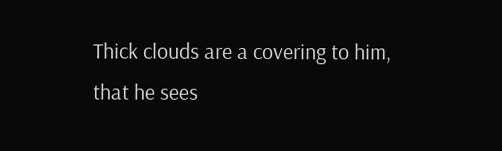Thick clouds are a covering to him, that he sees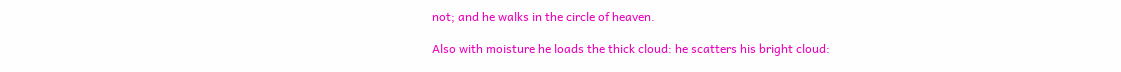not; and he walks in the circle of heaven.

Also with moisture he loads the thick cloud: he scatters his bright cloud: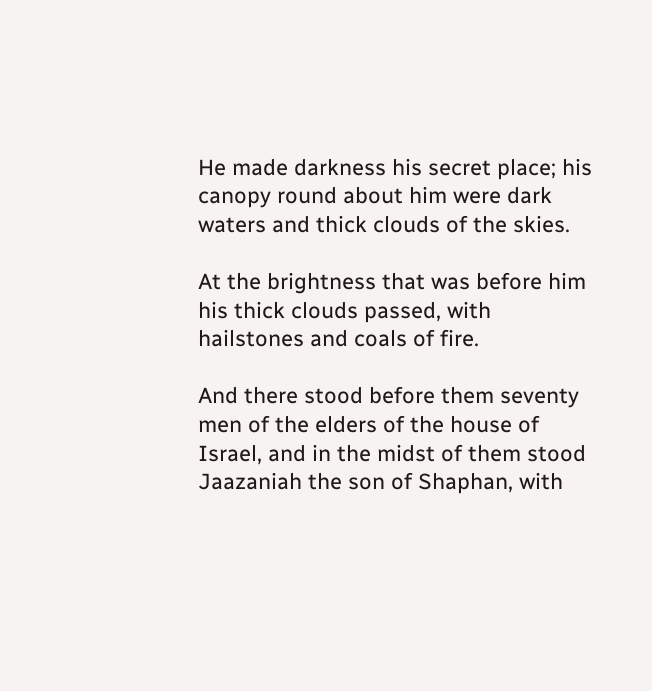He made darkness his secret place; his canopy round about him were dark waters and thick clouds of the skies.

At the brightness that was before him his thick clouds passed, with hailstones and coals of fire.

And there stood before them seventy men of the elders of the house of Israel, and in the midst of them stood Jaazaniah the son of Shaphan, with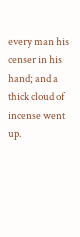every man his censer in his hand; and a thick cloud of incense went up.